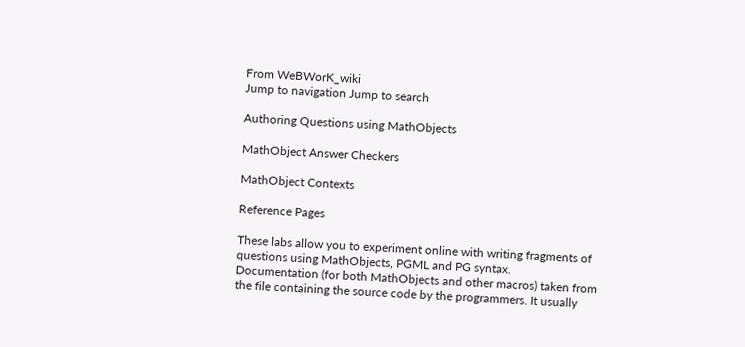From WeBWorK_wiki
Jump to navigation Jump to search

Authoring Questions using MathObjects

MathObject Answer Checkers

MathObject Contexts

Reference Pages

These labs allow you to experiment online with writing fragments of questions using MathObjects, PGML and PG syntax.
Documentation (for both MathObjects and other macros) taken from the file containing the source code by the programmers. It usually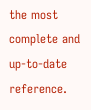the most complete and up-to-date reference.